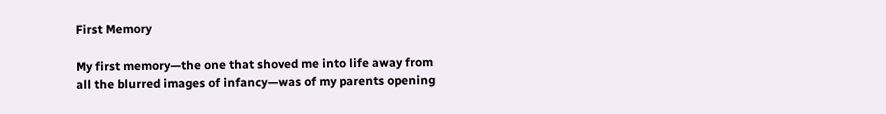First Memory

My first memory—the one that shoved me into life away from all the blurred images of infancy—was of my parents opening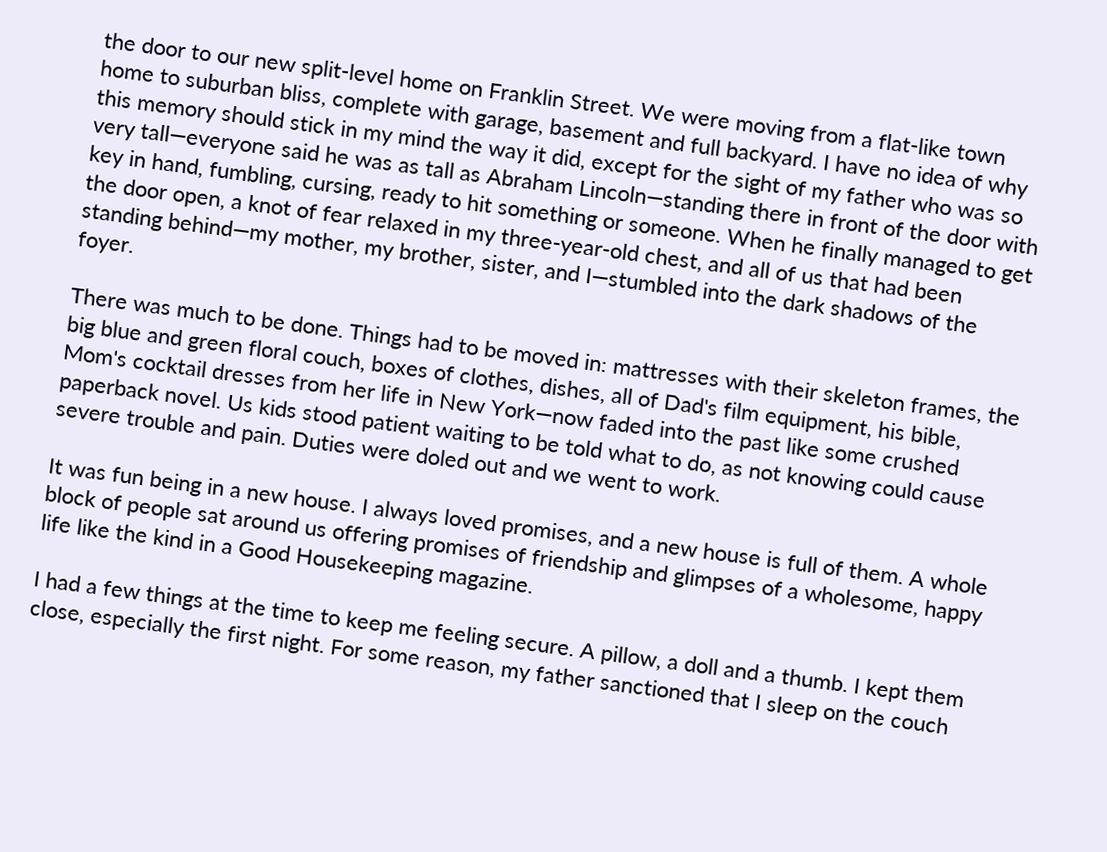the door to our new split-level home on Franklin Street. We were moving from a flat-like town home to suburban bliss, complete with garage, basement and full backyard. I have no idea of why this memory should stick in my mind the way it did, except for the sight of my father who was so very tall—everyone said he was as tall as Abraham Lincoln—standing there in front of the door with key in hand, fumbling, cursing, ready to hit something or someone. When he finally managed to get the door open, a knot of fear relaxed in my three-year-old chest, and all of us that had been standing behind—my mother, my brother, sister, and I—stumbled into the dark shadows of the foyer.

There was much to be done. Things had to be moved in: mattresses with their skeleton frames, the big blue and green floral couch, boxes of clothes, dishes, all of Dad's film equipment, his bible, Mom's cocktail dresses from her life in New York—now faded into the past like some crushed paperback novel. Us kids stood patient waiting to be told what to do, as not knowing could cause severe trouble and pain. Duties were doled out and we went to work.

It was fun being in a new house. I always loved promises, and a new house is full of them. A whole block of people sat around us offering promises of friendship and glimpses of a wholesome, happy life like the kind in a Good Housekeeping magazine.

I had a few things at the time to keep me feeling secure. A pillow, a doll and a thumb. I kept them close, especially the first night. For some reason, my father sanctioned that I sleep on the couch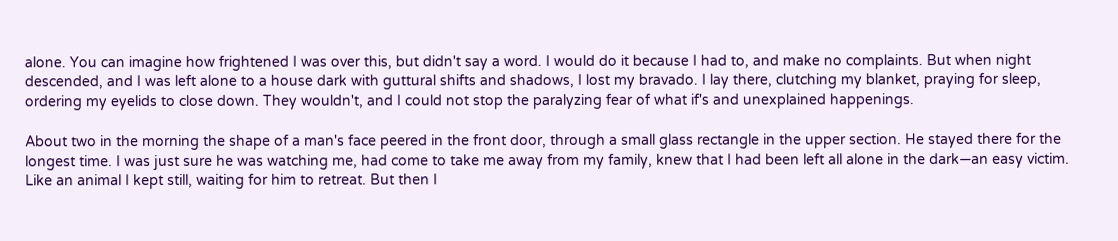alone. You can imagine how frightened I was over this, but didn't say a word. I would do it because I had to, and make no complaints. But when night descended, and I was left alone to a house dark with guttural shifts and shadows, I lost my bravado. I lay there, clutching my blanket, praying for sleep, ordering my eyelids to close down. They wouldn't, and I could not stop the paralyzing fear of what if's and unexplained happenings.

About two in the morning the shape of a man's face peered in the front door, through a small glass rectangle in the upper section. He stayed there for the longest time. I was just sure he was watching me, had come to take me away from my family, knew that I had been left all alone in the dark—an easy victim. Like an animal I kept still, waiting for him to retreat. But then I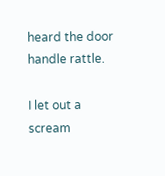heard the door handle rattle.

I let out a scream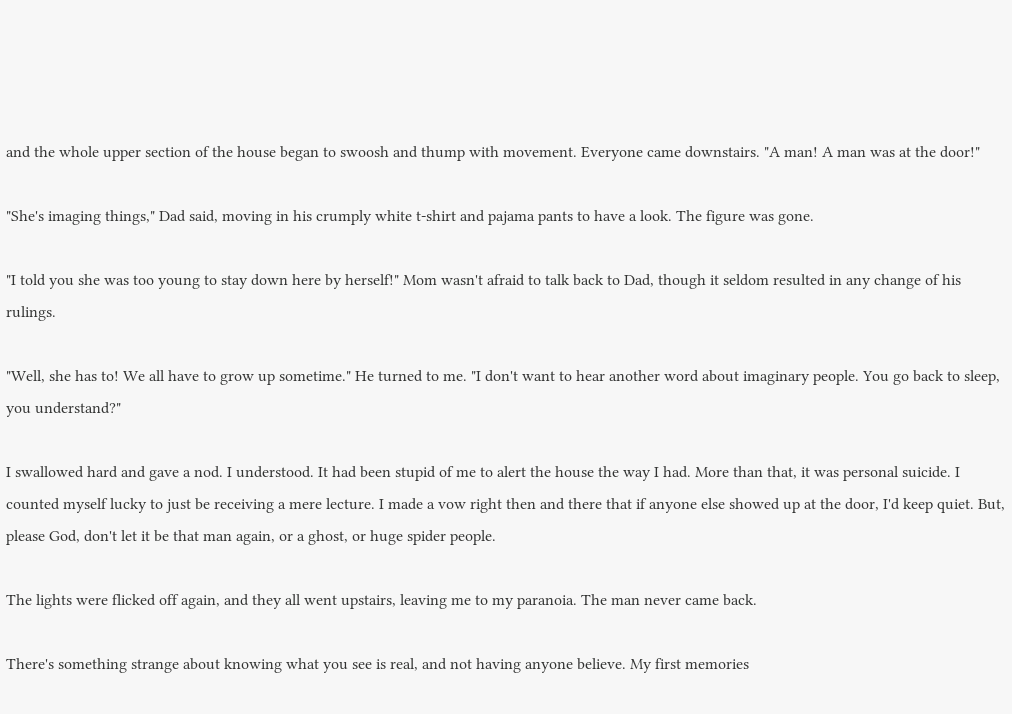and the whole upper section of the house began to swoosh and thump with movement. Everyone came downstairs. "A man! A man was at the door!"

"She's imaging things," Dad said, moving in his crumply white t-shirt and pajama pants to have a look. The figure was gone.

"I told you she was too young to stay down here by herself!" Mom wasn't afraid to talk back to Dad, though it seldom resulted in any change of his rulings.

"Well, she has to! We all have to grow up sometime." He turned to me. "I don't want to hear another word about imaginary people. You go back to sleep, you understand?"

I swallowed hard and gave a nod. I understood. It had been stupid of me to alert the house the way I had. More than that, it was personal suicide. I counted myself lucky to just be receiving a mere lecture. I made a vow right then and there that if anyone else showed up at the door, I'd keep quiet. But, please God, don't let it be that man again, or a ghost, or huge spider people.

The lights were flicked off again, and they all went upstairs, leaving me to my paranoia. The man never came back.

There's something strange about knowing what you see is real, and not having anyone believe. My first memories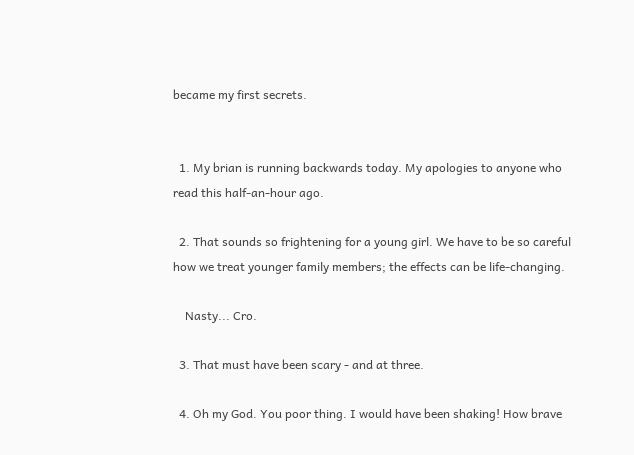became my first secrets.


  1. My brian is running backwards today. My apologies to anyone who read this half-an-hour ago.

  2. That sounds so frightening for a young girl. We have to be so careful how we treat younger family members; the effects can be life-changing.

    Nasty... Cro.

  3. That must have been scary - and at three.

  4. Oh my God. You poor thing. I would have been shaking! How brave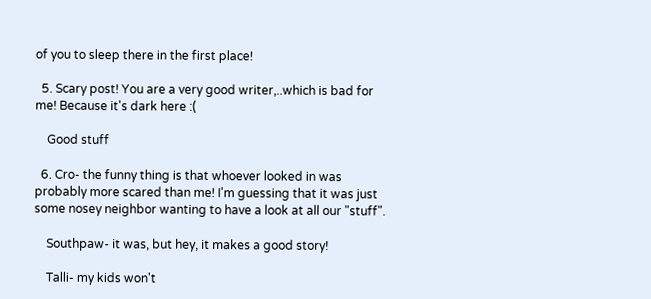of you to sleep there in the first place!

  5. Scary post! You are a very good writer,..which is bad for me! Because it's dark here :(

    Good stuff

  6. Cro- the funny thing is that whoever looked in was probably more scared than me! I'm guessing that it was just some nosey neighbor wanting to have a look at all our "stuff".

    Southpaw- it was, but hey, it makes a good story!

    Talli- my kids won't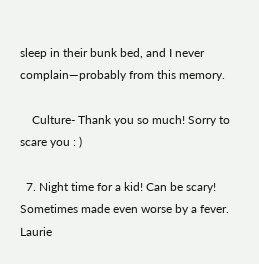sleep in their bunk bed, and I never complain—probably from this memory.

    Culture- Thank you so much! Sorry to scare you : )

  7. Night time for a kid! Can be scary! Sometimes made even worse by a fever. Laurie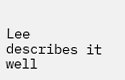Lee describes it well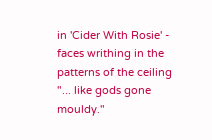in 'Cider With Rosie' - faces writhing in the patterns of the ceiling "... like gods gone mouldy."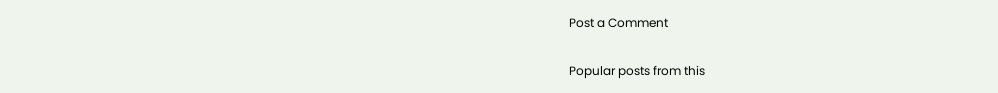Post a Comment

Popular posts from this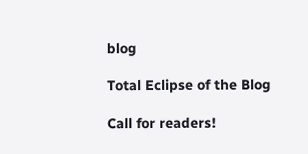blog

Total Eclipse of the Blog

Call for readers!